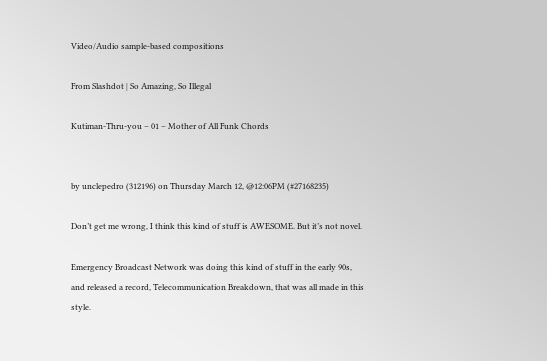Video/Audio sample-based compositions

From Slashdot | So Amazing, So Illegal

Kutiman-Thru-you – 01 – Mother of All Funk Chords


by unclepedro (312196) on Thursday March 12, @12:06PM (#27168235)

Don’t get me wrong, I think this kind of stuff is AWESOME. But it’s not novel.

Emergency Broadcast Network was doing this kind of stuff in the early 90s, and released a record, Telecommunication Breakdown, that was all made in this style.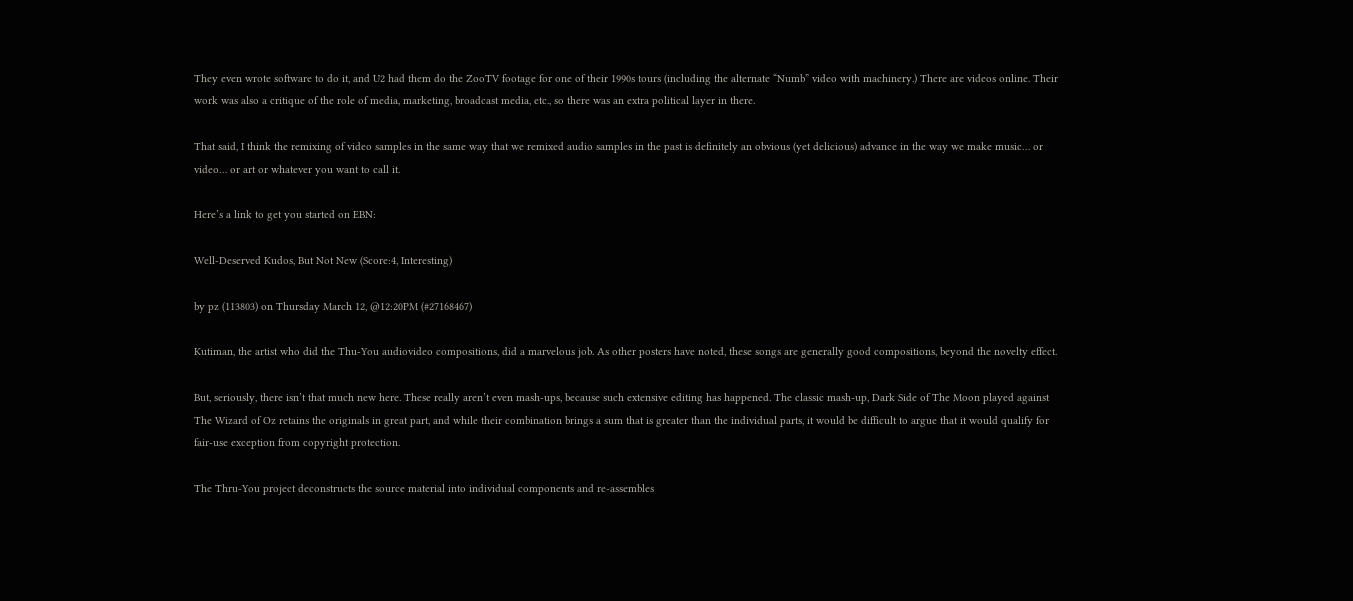They even wrote software to do it, and U2 had them do the ZooTV footage for one of their 1990s tours (including the alternate “Numb” video with machinery.) There are videos online. Their work was also a critique of the role of media, marketing, broadcast media, etc., so there was an extra political layer in there.

That said, I think the remixing of video samples in the same way that we remixed audio samples in the past is definitely an obvious (yet delicious) advance in the way we make music… or video… or art or whatever you want to call it.

Here’s a link to get you started on EBN:

Well-Deserved Kudos, But Not New (Score:4, Interesting)

by pz (113803) on Thursday March 12, @12:20PM (#27168467)

Kutiman, the artist who did the Thu-You audiovideo compositions, did a marvelous job. As other posters have noted, these songs are generally good compositions, beyond the novelty effect.

But, seriously, there isn’t that much new here. These really aren’t even mash-ups, because such extensive editing has happened. The classic mash-up, Dark Side of The Moon played against The Wizard of Oz retains the originals in great part, and while their combination brings a sum that is greater than the individual parts, it would be difficult to argue that it would qualify for fair-use exception from copyright protection.

The Thru-You project deconstructs the source material into individual components and re-assembles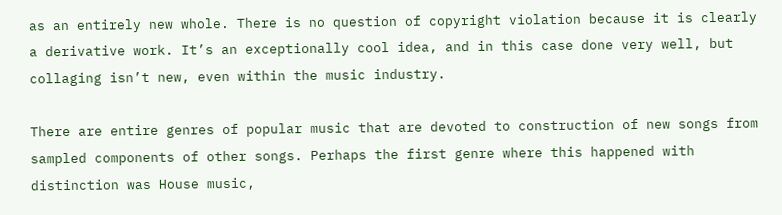as an entirely new whole. There is no question of copyright violation because it is clearly a derivative work. It’s an exceptionally cool idea, and in this case done very well, but collaging isn’t new, even within the music industry.

There are entire genres of popular music that are devoted to construction of new songs from sampled components of other songs. Perhaps the first genre where this happened with distinction was House music,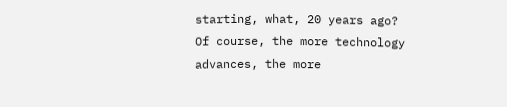starting, what, 20 years ago? Of course, the more technology advances, the more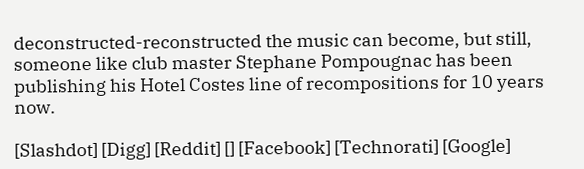deconstructed-reconstructed the music can become, but still, someone like club master Stephane Pompougnac has been publishing his Hotel Costes line of recompositions for 10 years now.

[Slashdot] [Digg] [Reddit] [] [Facebook] [Technorati] [Google]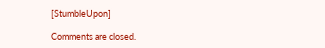[StumbleUpon]

Comments are closed.